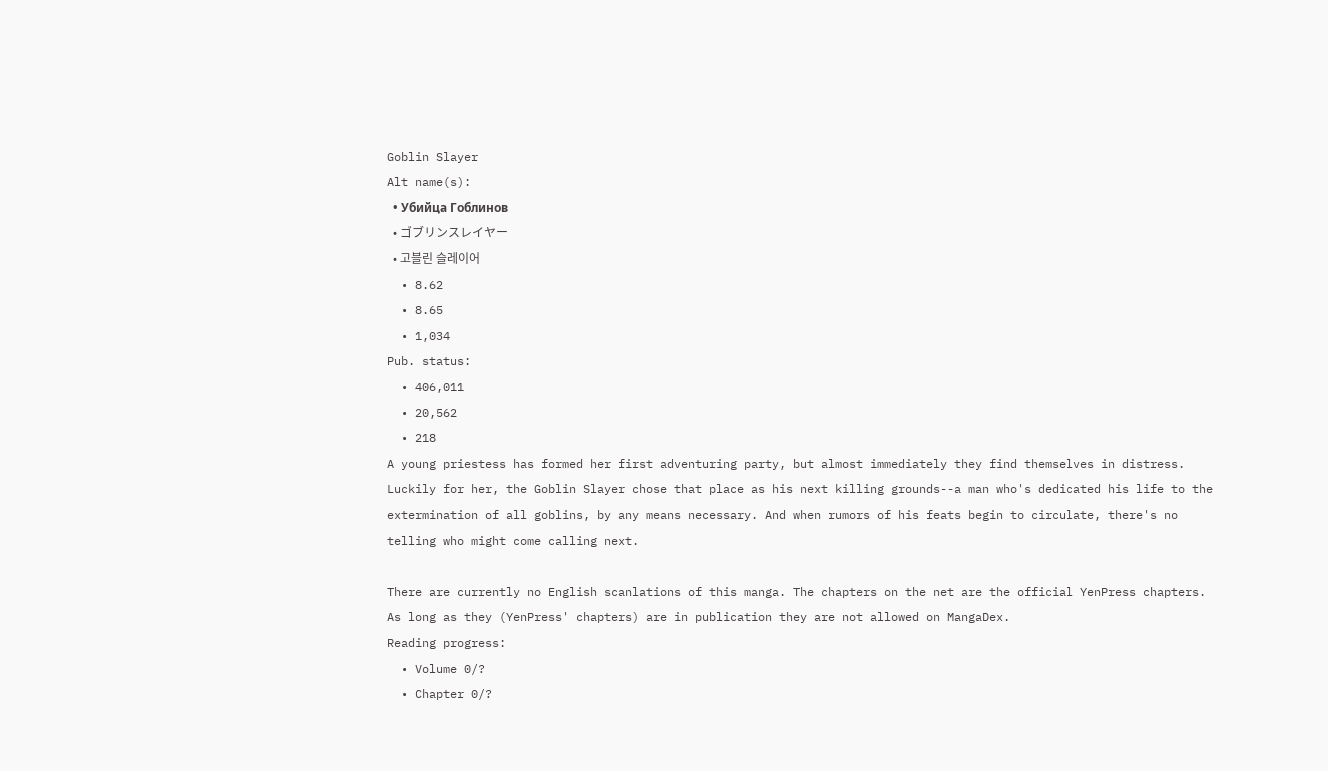Goblin Slayer
Alt name(s):
  • Убийца Гоблинов
  • ゴブリンスレイヤー
  • 고블린 슬레이어
  • 8.62
  • 8.65
  • 1,034
Pub. status:
  • 406,011
  • 20,562
  • 218
A young priestess has formed her first adventuring party, but almost immediately they find themselves in distress. Luckily for her, the Goblin Slayer chose that place as his next killing grounds--a man who's dedicated his life to the extermination of all goblins, by any means necessary. And when rumors of his feats begin to circulate, there's no telling who might come calling next.

There are currently no English scanlations of this manga. The chapters on the net are the official YenPress chapters. As long as they (YenPress' chapters) are in publication they are not allowed on MangaDex.
Reading progress:
  • Volume 0/?
  • Chapter 0/?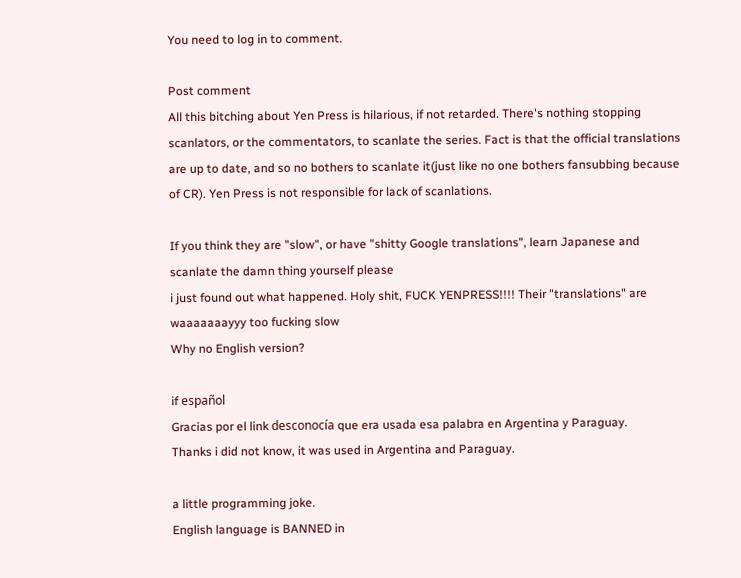You need to log in to comment.

Post comment
All this bitching about Yen Press is hilarious, if not retarded. There's nothing stopping scanlators, or the commentators, to scanlate the series. Fact is that the official translations are up to date, and so no bothers to scanlate it(just like no one bothers fansubbing because of CR). Yen Press is not responsible for lack of scanlations.

If you think they are "slow", or have "shitty Google translations", learn Japanese and scanlate the damn thing yourself please
i just found out what happened. Holy shit, FUCK YENPRESS!!!! Their "translations" are waaaaaaayyy too fucking slow
Why no English version?

if español
Gracias por el link desconocía que era usada esa palabra en Argentina y Paraguay.
Thanks i did not know, it was used in Argentina and Paraguay.

a little programming joke.
English language is BANNED in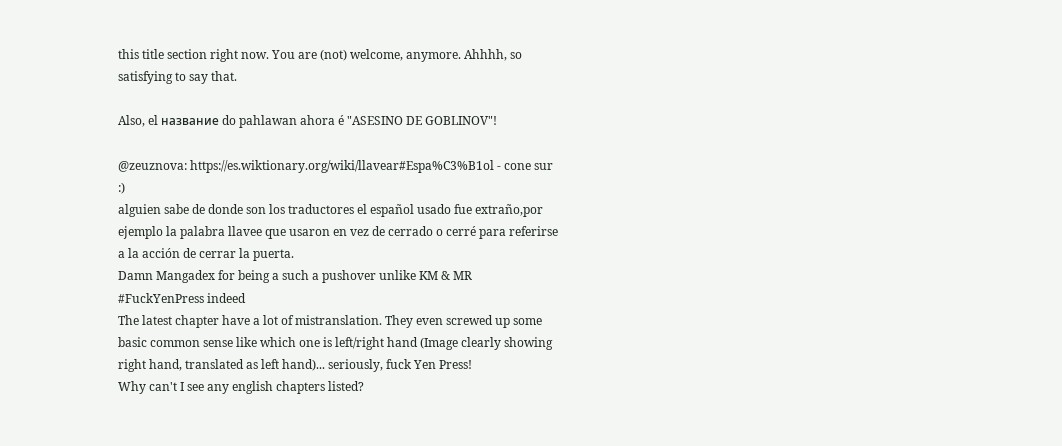this title section right now. You are (not) welcome, anymore. Ahhhh, so satisfying to say that.

Also, el название do pahlawan ahora é "ASESINO DE GOBLINOV"!

@zeuznova: https://es.wiktionary.org/wiki/llavear#Espa%C3%B1ol - cone sur :)
alguien sabe de donde son los traductores el español usado fue extraño,por ejemplo la palabra llavee que usaron en vez de cerrado o cerré para referirse a la acción de cerrar la puerta.
Damn Mangadex for being a such a pushover unlike KM & MR
#FuckYenPress indeed
The latest chapter have a lot of mistranslation. They even screwed up some basic common sense like which one is left/right hand (Image clearly showing right hand, translated as left hand)... seriously, fuck Yen Press!
Why can't I see any english chapters listed?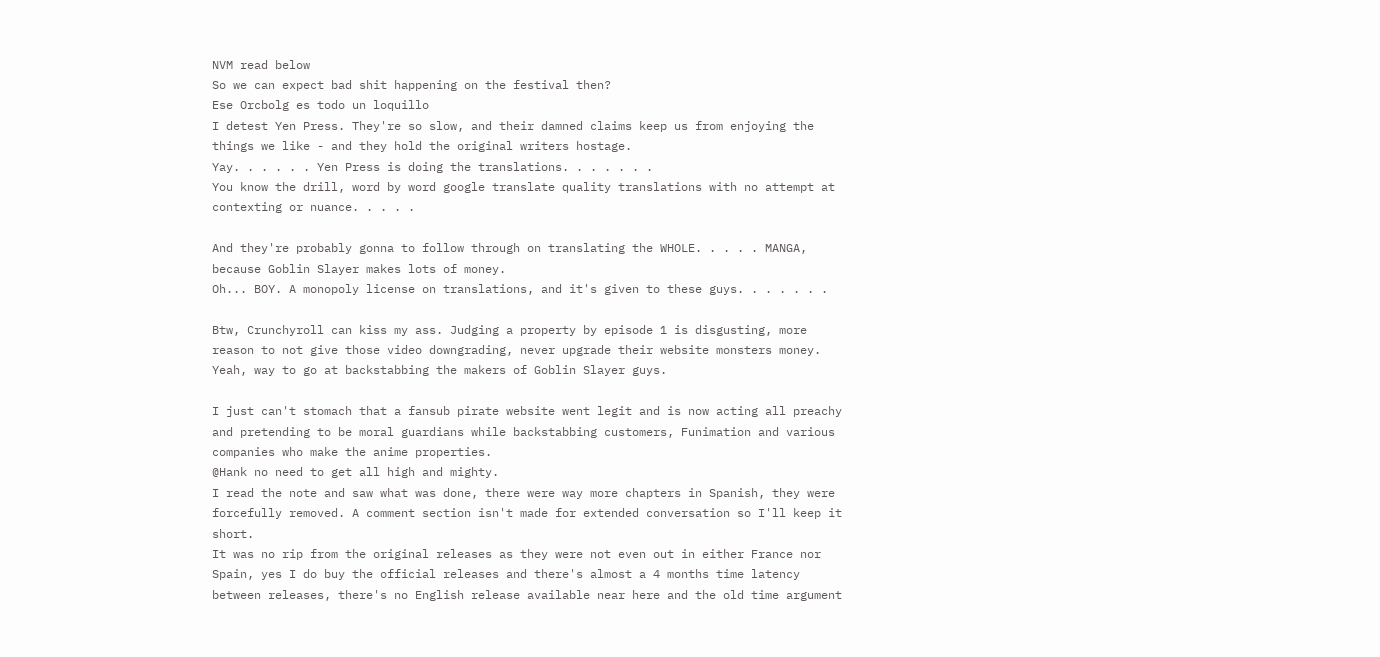NVM read below
So we can expect bad shit happening on the festival then?
Ese Orcbolg es todo un loquillo
I detest Yen Press. They're so slow, and their damned claims keep us from enjoying the things we like - and they hold the original writers hostage.
Yay. . . . . . Yen Press is doing the translations. . . . . . .
You know the drill, word by word google translate quality translations with no attempt at contexting or nuance. . . . .

And they're probably gonna to follow through on translating the WHOLE. . . . . MANGA, because Goblin Slayer makes lots of money.
Oh... BOY. A monopoly license on translations, and it's given to these guys. . . . . . .

Btw, Crunchyroll can kiss my ass. Judging a property by episode 1 is disgusting, more reason to not give those video downgrading, never upgrade their website monsters money. Yeah, way to go at backstabbing the makers of Goblin Slayer guys.

I just can't stomach that a fansub pirate website went legit and is now acting all preachy and pretending to be moral guardians while backstabbing customers, Funimation and various companies who make the anime properties.
@Hank no need to get all high and mighty.
I read the note and saw what was done, there were way more chapters in Spanish, they were forcefully removed. A comment section isn't made for extended conversation so I'll keep it short.
It was no rip from the original releases as they were not even out in either France nor Spain, yes I do buy the official releases and there's almost a 4 months time latency between releases, there's no English release available near here and the old time argument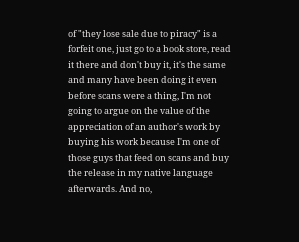of "they lose sale due to piracy" is a forfeit one, just go to a book store, read it there and don't buy it, it's the same and many have been doing it even before scans were a thing, I'm not going to argue on the value of the appreciation of an author's work by buying his work because I'm one of those guys that feed on scans and buy the release in my native language afterwards. And no,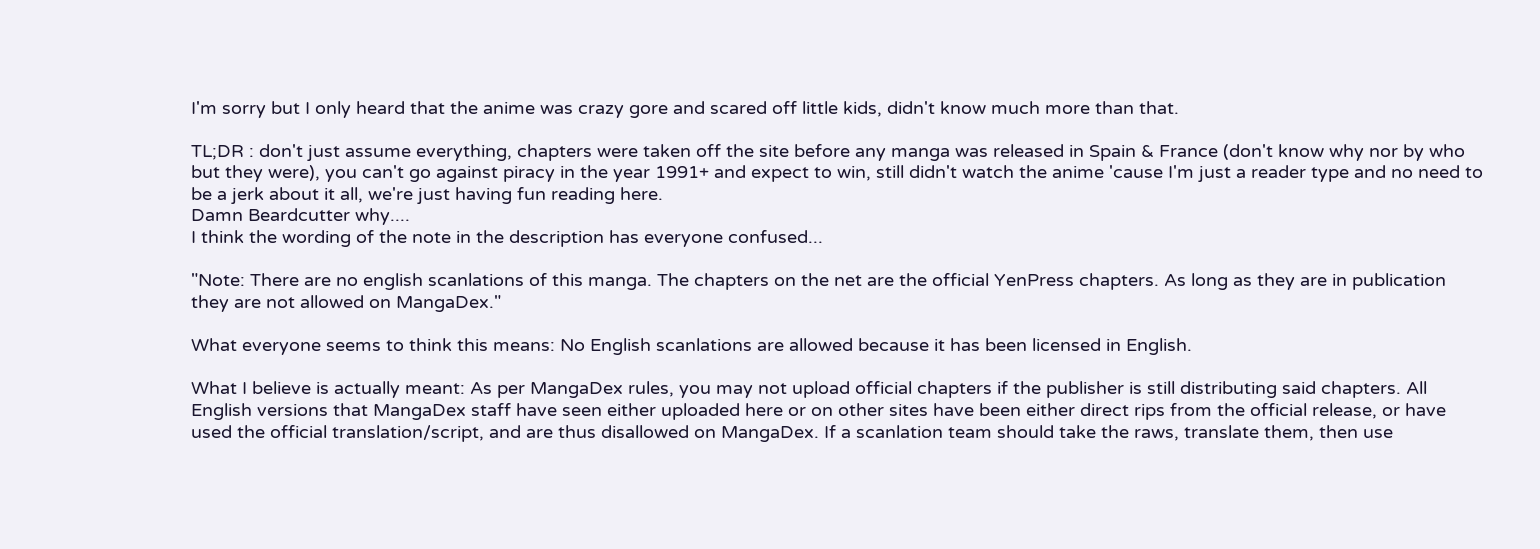I'm sorry but I only heard that the anime was crazy gore and scared off little kids, didn't know much more than that.

TL;DR : don't just assume everything, chapters were taken off the site before any manga was released in Spain & France (don't know why nor by who but they were), you can't go against piracy in the year 1991+ and expect to win, still didn't watch the anime 'cause I'm just a reader type and no need to be a jerk about it all, we're just having fun reading here.
Damn Beardcutter why....
I think the wording of the note in the description has everyone confused...

"Note: There are no english scanlations of this manga. The chapters on the net are the official YenPress chapters. As long as they are in publication they are not allowed on MangaDex."

What everyone seems to think this means: No English scanlations are allowed because it has been licensed in English.

What I believe is actually meant: As per MangaDex rules, you may not upload official chapters if the publisher is still distributing said chapters. All English versions that MangaDex staff have seen either uploaded here or on other sites have been either direct rips from the official release, or have used the official translation/script, and are thus disallowed on MangaDex. If a scanlation team should take the raws, translate them, then use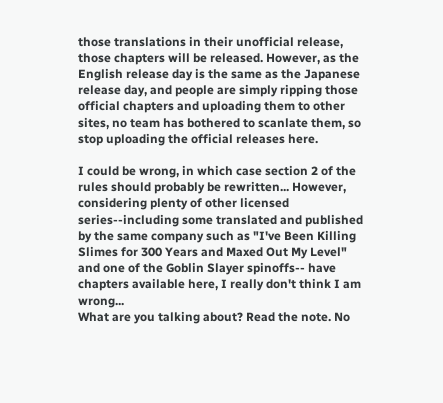those translations in their unofficial release, those chapters will be released. However, as the English release day is the same as the Japanese release day, and people are simply ripping those official chapters and uploading them to other sites, no team has bothered to scanlate them, so stop uploading the official releases here.

I could be wrong, in which case section 2 of the rules should probably be rewritten... However, considering plenty of other licensed series--including some translated and published by the same company such as "I've Been Killing Slimes for 300 Years and Maxed Out My Level" and one of the Goblin Slayer spinoffs-- have chapters available here, I really don't think I am wrong...
What are you talking about? Read the note. No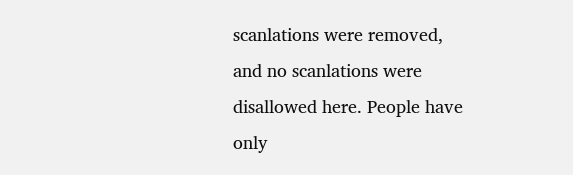scanlations were removed, and no scanlations were disallowed here. People have only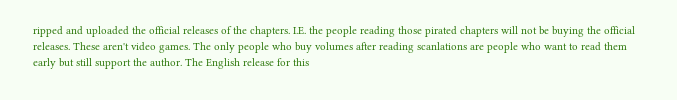ripped and uploaded the official releases of the chapters. I.E. the people reading those pirated chapters will not be buying the official releases. These aren't video games. The only people who buy volumes after reading scanlations are people who want to read them early but still support the author. The English release for this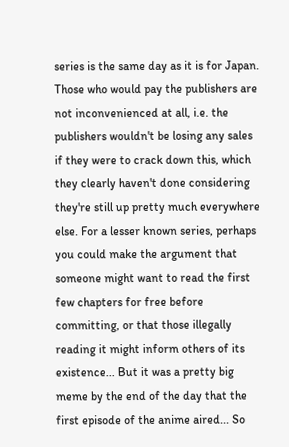series is the same day as it is for Japan. Those who would pay the publishers are not inconvenienced at all, i.e. the publishers wouldn't be losing any sales if they were to crack down this, which they clearly haven't done considering they're still up pretty much everywhere else. For a lesser known series, perhaps you could make the argument that someone might want to read the first few chapters for free before committing, or that those illegally reading it might inform others of its existence... But it was a pretty big meme by the end of the day that the first episode of the anime aired... So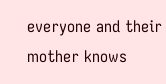everyone and their mother knows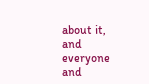about it, and everyone and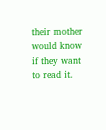their mother would know if they want to read it.